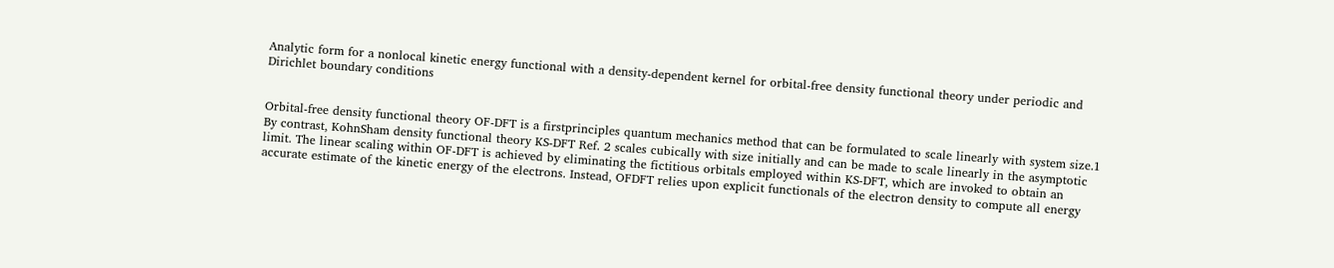Analytic form for a nonlocal kinetic energy functional with a density-dependent kernel for orbital-free density functional theory under periodic and Dirichlet boundary conditions


Orbital-free density functional theory OF-DFT is a firstprinciples quantum mechanics method that can be formulated to scale linearly with system size.1 By contrast, KohnSham density functional theory KS-DFT Ref. 2 scales cubically with size initially and can be made to scale linearly in the asymptotic limit. The linear scaling within OF-DFT is achieved by eliminating the fictitious orbitals employed within KS-DFT, which are invoked to obtain an accurate estimate of the kinetic energy of the electrons. Instead, OFDFT relies upon explicit functionals of the electron density to compute all energy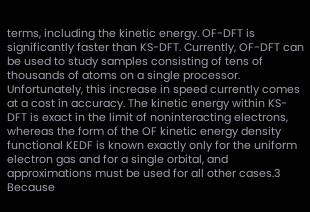terms, including the kinetic energy. OF-DFT is significantly faster than KS-DFT. Currently, OF-DFT can be used to study samples consisting of tens of thousands of atoms on a single processor. Unfortunately, this increase in speed currently comes at a cost in accuracy. The kinetic energy within KS-DFT is exact in the limit of noninteracting electrons, whereas the form of the OF kinetic energy density functional KEDF is known exactly only for the uniform electron gas and for a single orbital, and approximations must be used for all other cases.3 Because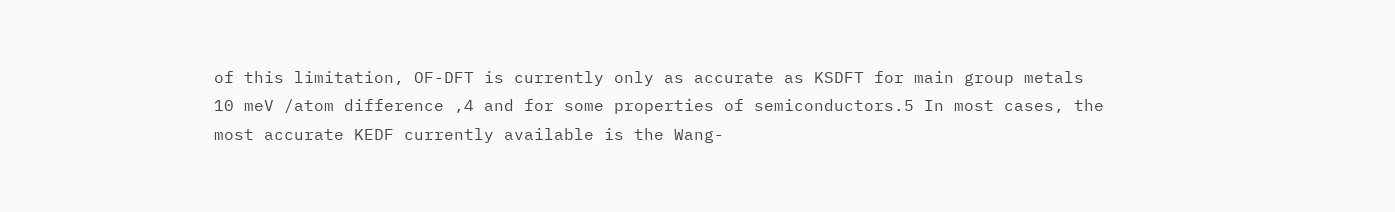of this limitation, OF-DFT is currently only as accurate as KSDFT for main group metals 10 meV /atom difference ,4 and for some properties of semiconductors.5 In most cases, the most accurate KEDF currently available is the Wang-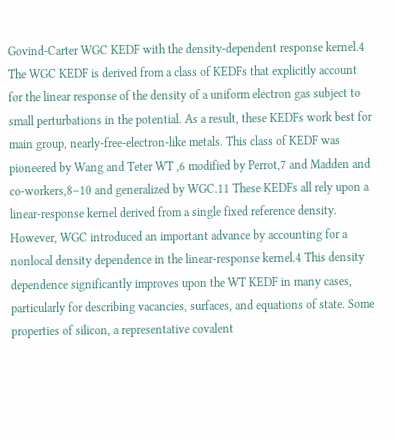Govind-Carter WGC KEDF with the density-dependent response kernel.4 The WGC KEDF is derived from a class of KEDFs that explicitly account for the linear response of the density of a uniform electron gas subject to small perturbations in the potential. As a result, these KEDFs work best for main group, nearly-free-electron-like metals. This class of KEDF was pioneered by Wang and Teter WT ,6 modified by Perrot,7 and Madden and co-workers,8–10 and generalized by WGC.11 These KEDFs all rely upon a linear-response kernel derived from a single fixed reference density. However, WGC introduced an important advance by accounting for a nonlocal density dependence in the linear-response kernel.4 This density dependence significantly improves upon the WT KEDF in many cases, particularly for describing vacancies, surfaces, and equations of state. Some properties of silicon, a representative covalent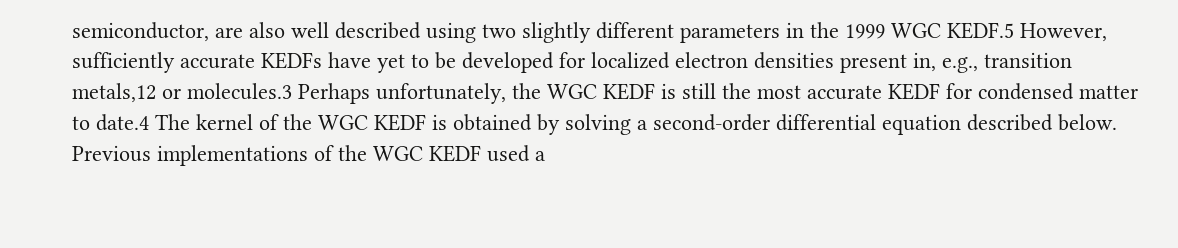semiconductor, are also well described using two slightly different parameters in the 1999 WGC KEDF.5 However, sufficiently accurate KEDFs have yet to be developed for localized electron densities present in, e.g., transition metals,12 or molecules.3 Perhaps unfortunately, the WGC KEDF is still the most accurate KEDF for condensed matter to date.4 The kernel of the WGC KEDF is obtained by solving a second-order differential equation described below. Previous implementations of the WGC KEDF used a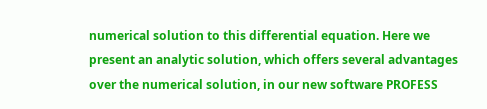numerical solution to this differential equation. Here we present an analytic solution, which offers several advantages over the numerical solution, in our new software PROFESS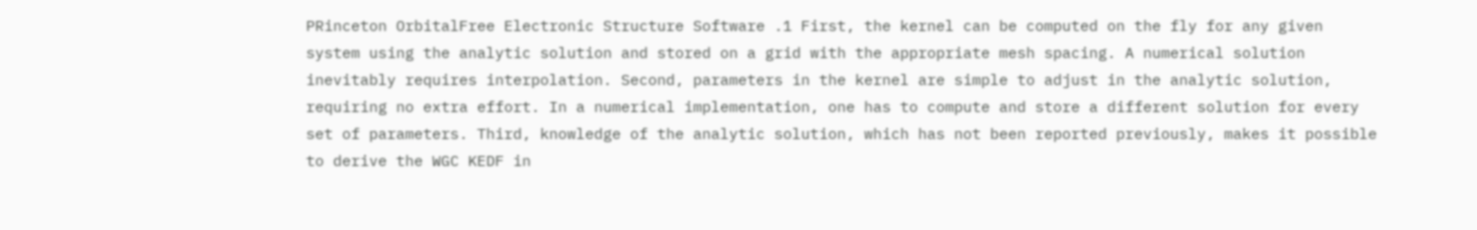PRinceton OrbitalFree Electronic Structure Software .1 First, the kernel can be computed on the fly for any given system using the analytic solution and stored on a grid with the appropriate mesh spacing. A numerical solution inevitably requires interpolation. Second, parameters in the kernel are simple to adjust in the analytic solution, requiring no extra effort. In a numerical implementation, one has to compute and store a different solution for every set of parameters. Third, knowledge of the analytic solution, which has not been reported previously, makes it possible to derive the WGC KEDF in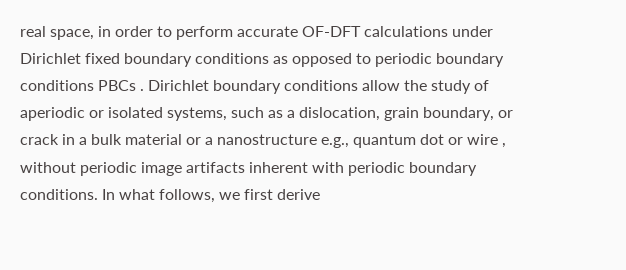real space, in order to perform accurate OF-DFT calculations under Dirichlet fixed boundary conditions as opposed to periodic boundary conditions PBCs . Dirichlet boundary conditions allow the study of aperiodic or isolated systems, such as a dislocation, grain boundary, or crack in a bulk material or a nanostructure e.g., quantum dot or wire , without periodic image artifacts inherent with periodic boundary conditions. In what follows, we first derive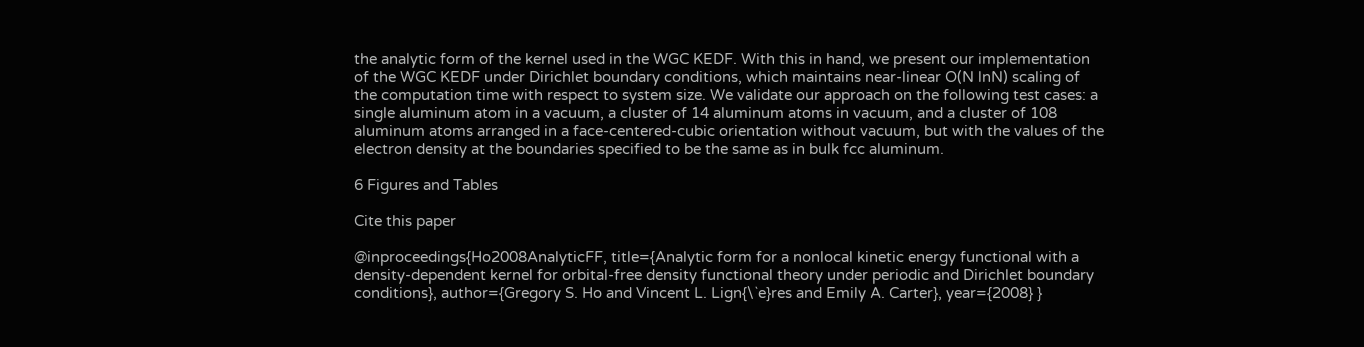the analytic form of the kernel used in the WGC KEDF. With this in hand, we present our implementation of the WGC KEDF under Dirichlet boundary conditions, which maintains near-linear O(N lnN) scaling of the computation time with respect to system size. We validate our approach on the following test cases: a single aluminum atom in a vacuum, a cluster of 14 aluminum atoms in vacuum, and a cluster of 108 aluminum atoms arranged in a face-centered-cubic orientation without vacuum, but with the values of the electron density at the boundaries specified to be the same as in bulk fcc aluminum.

6 Figures and Tables

Cite this paper

@inproceedings{Ho2008AnalyticFF, title={Analytic form for a nonlocal kinetic energy functional with a density-dependent kernel for orbital-free density functional theory under periodic and Dirichlet boundary conditions}, author={Gregory S. Ho and Vincent L. Lign{\`e}res and Emily A. Carter}, year={2008} }